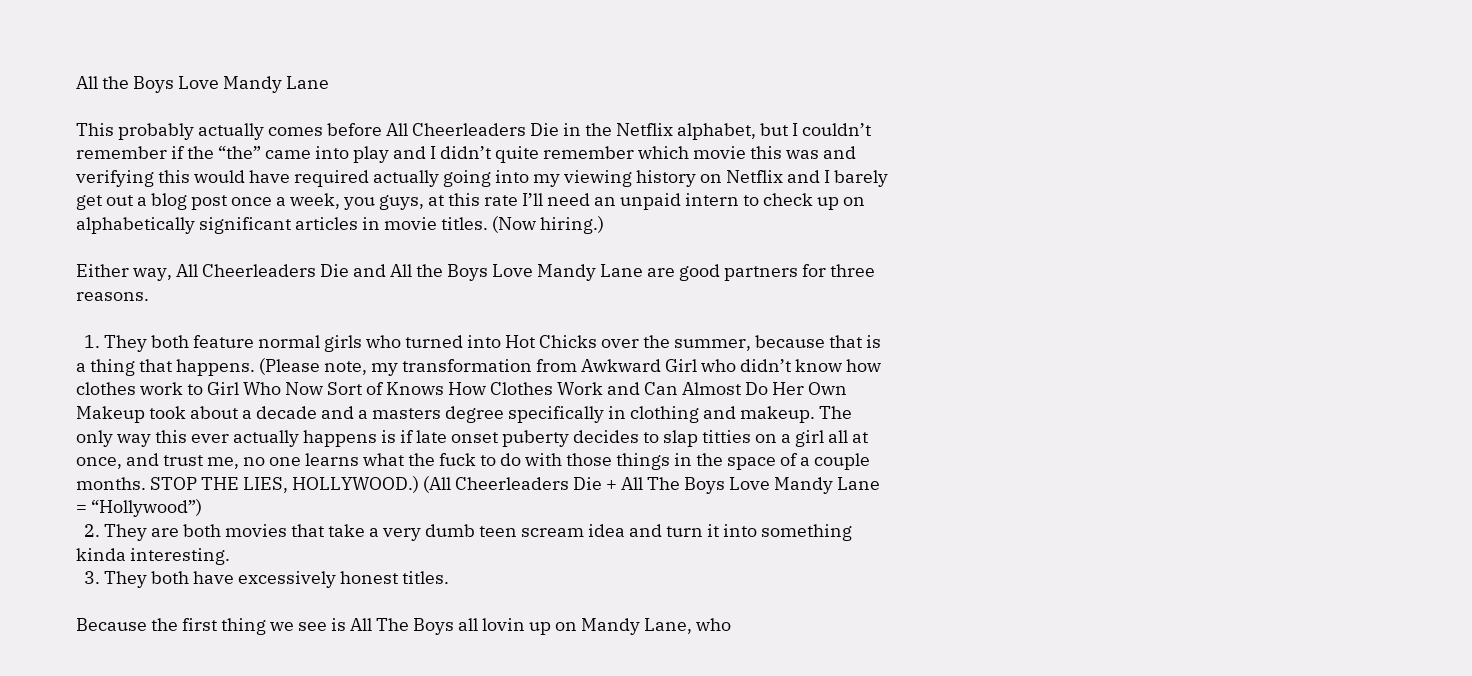All the Boys Love Mandy Lane

This probably actually comes before All Cheerleaders Die in the Netflix alphabet, but I couldn’t remember if the “the” came into play and I didn’t quite remember which movie this was and verifying this would have required actually going into my viewing history on Netflix and I barely get out a blog post once a week, you guys, at this rate I’ll need an unpaid intern to check up on alphabetically significant articles in movie titles. (Now hiring.)

Either way, All Cheerleaders Die and All the Boys Love Mandy Lane are good partners for three reasons.

  1. They both feature normal girls who turned into Hot Chicks over the summer, because that is a thing that happens. (Please note, my transformation from Awkward Girl who didn’t know how clothes work to Girl Who Now Sort of Knows How Clothes Work and Can Almost Do Her Own Makeup took about a decade and a masters degree specifically in clothing and makeup. The only way this ever actually happens is if late onset puberty decides to slap titties on a girl all at once, and trust me, no one learns what the fuck to do with those things in the space of a couple months. STOP THE LIES, HOLLYWOOD.) (All Cheerleaders Die + All The Boys Love Mandy Lane = “Hollywood”)
  2. They are both movies that take a very dumb teen scream idea and turn it into something kinda interesting.
  3. They both have excessively honest titles.

Because the first thing we see is All The Boys all lovin up on Mandy Lane, who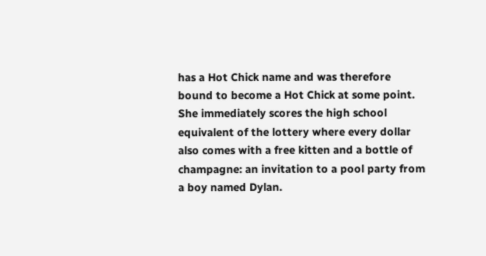has a Hot Chick name and was therefore bound to become a Hot Chick at some point. She immediately scores the high school equivalent of the lottery where every dollar also comes with a free kitten and a bottle of champagne: an invitation to a pool party from a boy named Dylan.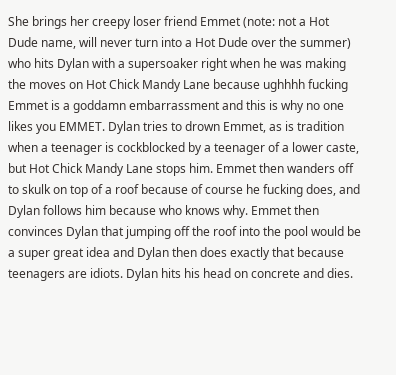She brings her creepy loser friend Emmet (note: not a Hot Dude name, will never turn into a Hot Dude over the summer) who hits Dylan with a supersoaker right when he was making the moves on Hot Chick Mandy Lane because ughhhh fucking Emmet is a goddamn embarrassment and this is why no one likes you EMMET. Dylan tries to drown Emmet, as is tradition when a teenager is cockblocked by a teenager of a lower caste, but Hot Chick Mandy Lane stops him. Emmet then wanders off to skulk on top of a roof because of course he fucking does, and Dylan follows him because who knows why. Emmet then convinces Dylan that jumping off the roof into the pool would be a super great idea and Dylan then does exactly that because teenagers are idiots. Dylan hits his head on concrete and dies.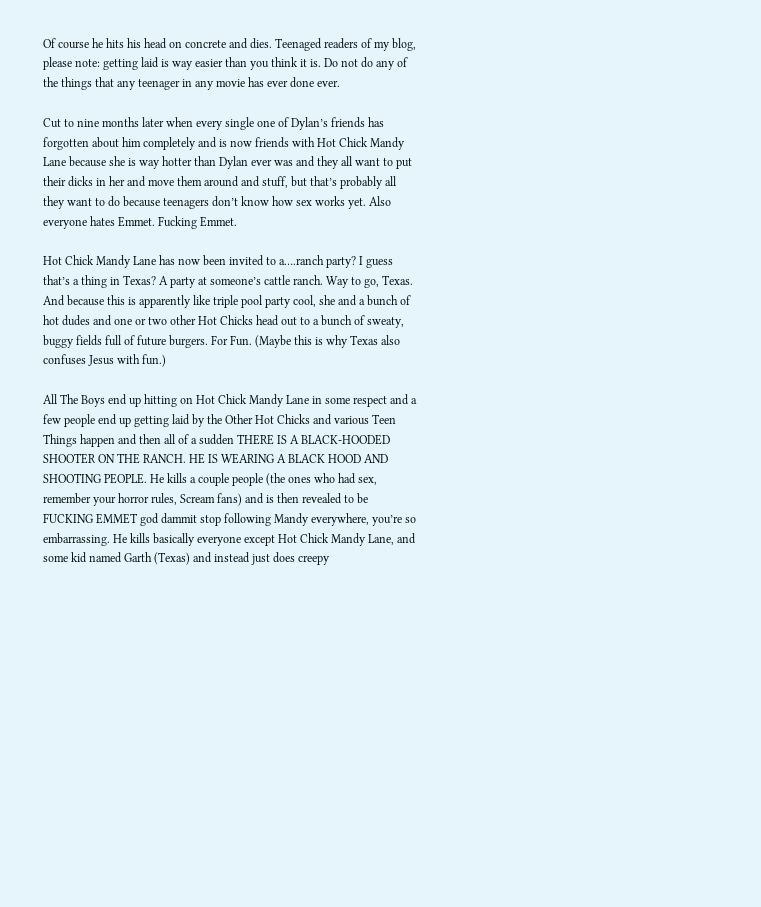Of course he hits his head on concrete and dies. Teenaged readers of my blog, please note: getting laid is way easier than you think it is. Do not do any of the things that any teenager in any movie has ever done ever.

Cut to nine months later when every single one of Dylan’s friends has forgotten about him completely and is now friends with Hot Chick Mandy Lane because she is way hotter than Dylan ever was and they all want to put their dicks in her and move them around and stuff, but that’s probably all they want to do because teenagers don’t know how sex works yet. Also everyone hates Emmet. Fucking Emmet.

Hot Chick Mandy Lane has now been invited to a….ranch party? I guess that’s a thing in Texas? A party at someone’s cattle ranch. Way to go, Texas. And because this is apparently like triple pool party cool, she and a bunch of hot dudes and one or two other Hot Chicks head out to a bunch of sweaty, buggy fields full of future burgers. For Fun. (Maybe this is why Texas also confuses Jesus with fun.)

All The Boys end up hitting on Hot Chick Mandy Lane in some respect and a few people end up getting laid by the Other Hot Chicks and various Teen Things happen and then all of a sudden THERE IS A BLACK-HOODED SHOOTER ON THE RANCH. HE IS WEARING A BLACK HOOD AND SHOOTING PEOPLE. He kills a couple people (the ones who had sex, remember your horror rules, Scream fans) and is then revealed to be FUCKING EMMET god dammit stop following Mandy everywhere, you’re so embarrassing. He kills basically everyone except Hot Chick Mandy Lane, and some kid named Garth (Texas) and instead just does creepy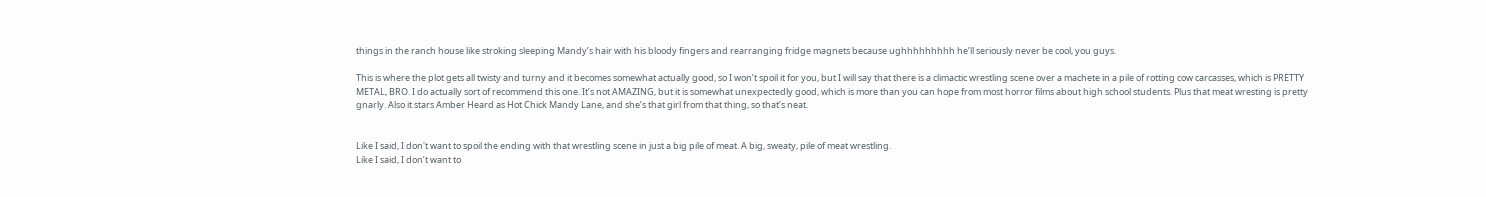things in the ranch house like stroking sleeping Mandy’s hair with his bloody fingers and rearranging fridge magnets because ughhhhhhhhh he’ll seriously never be cool, you guys.

This is where the plot gets all twisty and turny and it becomes somewhat actually good, so I won’t spoil it for you, but I will say that there is a climactic wrestling scene over a machete in a pile of rotting cow carcasses, which is PRETTY METAL, BRO. I do actually sort of recommend this one. It’s not AMAZING, but it is somewhat unexpectedly good, which is more than you can hope from most horror films about high school students. Plus that meat wresting is pretty gnarly. Also it stars Amber Heard as Hot Chick Mandy Lane, and she’s that girl from that thing, so that’s neat.


Like I said, I don't want to spoil the ending with that wrestling scene in just a big pile of meat. A big, sweaty, pile of meat wrestling.
Like I said, I don’t want to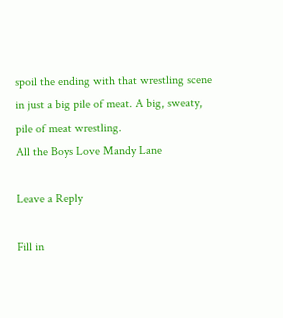spoil the ending with that wrestling scene in just a big pile of meat. A big, sweaty, pile of meat wrestling.
All the Boys Love Mandy Lane

Leave a Reply

Fill in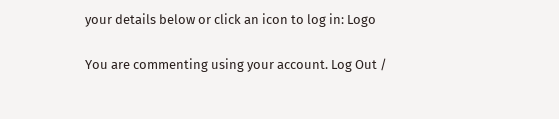your details below or click an icon to log in: Logo

You are commenting using your account. Log Out /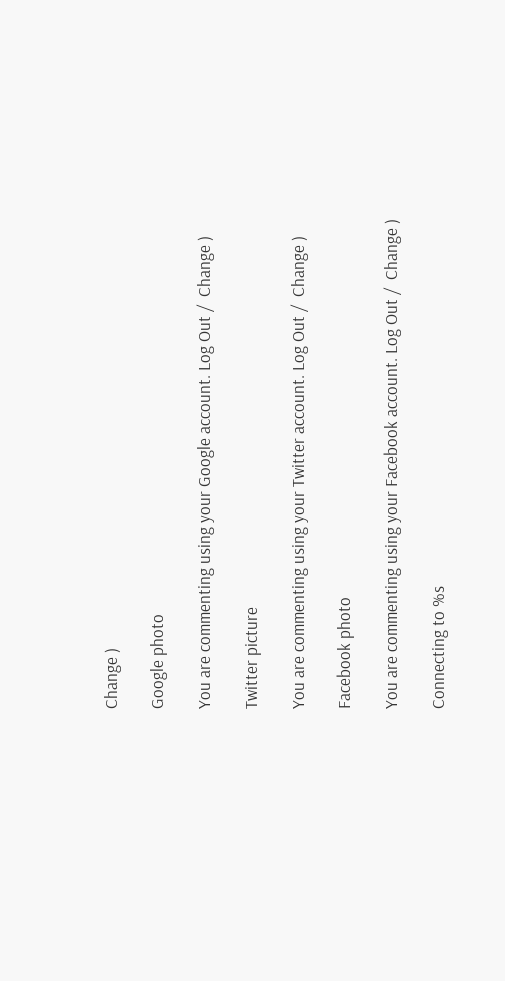Change )

Google photo

You are commenting using your Google account. Log Out /  Change )

Twitter picture

You are commenting using your Twitter account. Log Out /  Change )

Facebook photo

You are commenting using your Facebook account. Log Out /  Change )

Connecting to %s